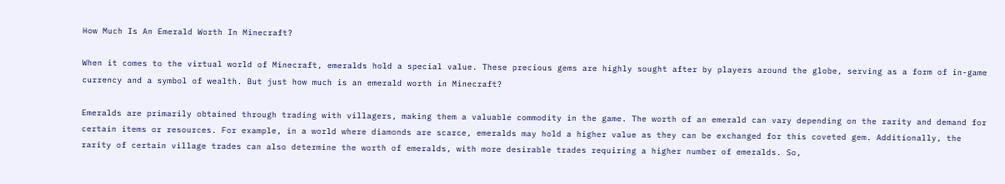How Much Is An Emerald Worth In Minecraft?

When it comes to the virtual world of Minecraft, emeralds hold a special value. These precious gems are highly sought after by players around the globe, serving as a form of in-game currency and a symbol of wealth. But just how much is an emerald worth in Minecraft?

Emeralds are primarily obtained through trading with villagers, making them a valuable commodity in the game. The worth of an emerald can vary depending on the rarity and demand for certain items or resources. For example, in a world where diamonds are scarce, emeralds may hold a higher value as they can be exchanged for this coveted gem. Additionally, the rarity of certain village trades can also determine the worth of emeralds, with more desirable trades requiring a higher number of emeralds. So,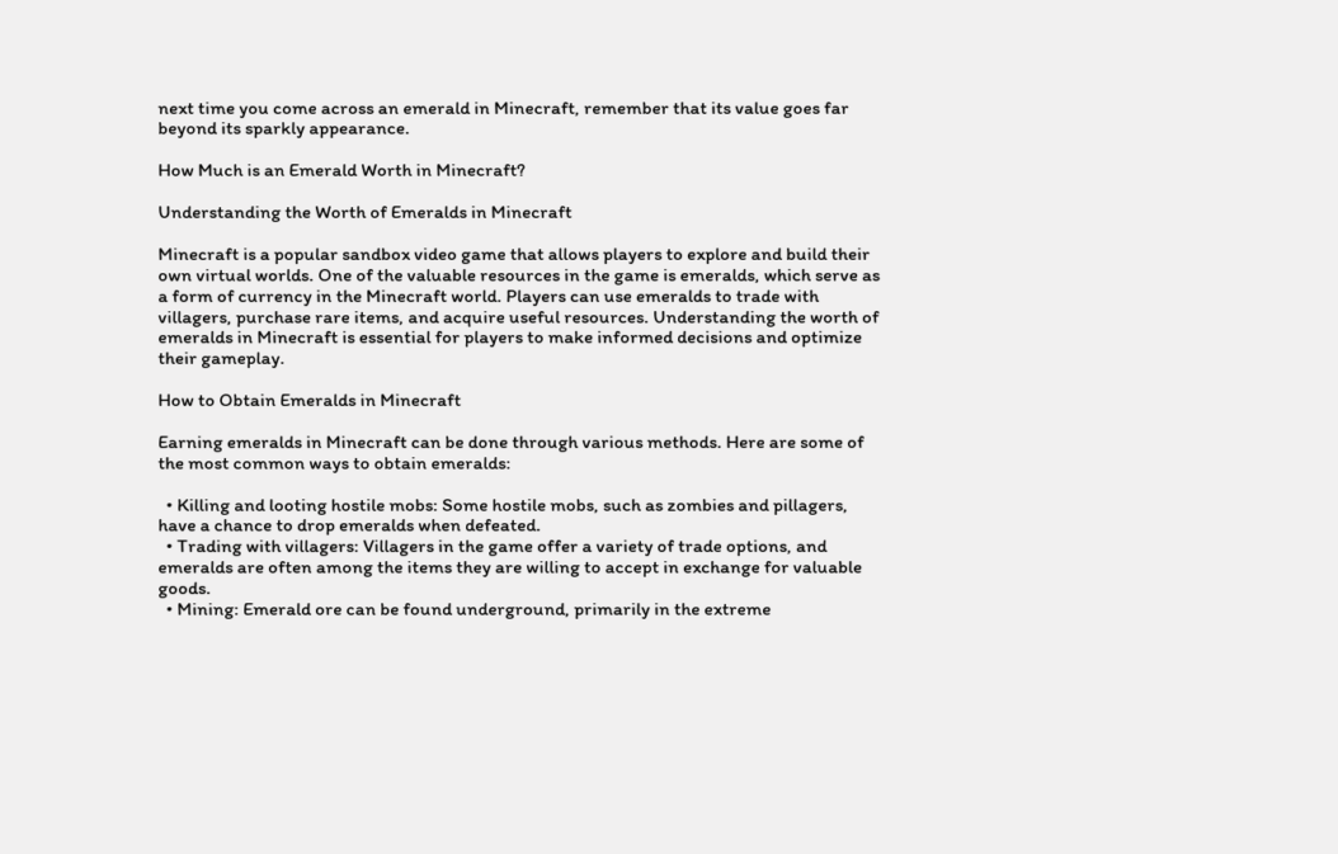next time you come across an emerald in Minecraft, remember that its value goes far beyond its sparkly appearance.

How Much is an Emerald Worth in Minecraft?

Understanding the Worth of Emeralds in Minecraft

Minecraft is a popular sandbox video game that allows players to explore and build their own virtual worlds. One of the valuable resources in the game is emeralds, which serve as a form of currency in the Minecraft world. Players can use emeralds to trade with villagers, purchase rare items, and acquire useful resources. Understanding the worth of emeralds in Minecraft is essential for players to make informed decisions and optimize their gameplay.

How to Obtain Emeralds in Minecraft

Earning emeralds in Minecraft can be done through various methods. Here are some of the most common ways to obtain emeralds:

  • Killing and looting hostile mobs: Some hostile mobs, such as zombies and pillagers, have a chance to drop emeralds when defeated.
  • Trading with villagers: Villagers in the game offer a variety of trade options, and emeralds are often among the items they are willing to accept in exchange for valuable goods.
  • Mining: Emerald ore can be found underground, primarily in the extreme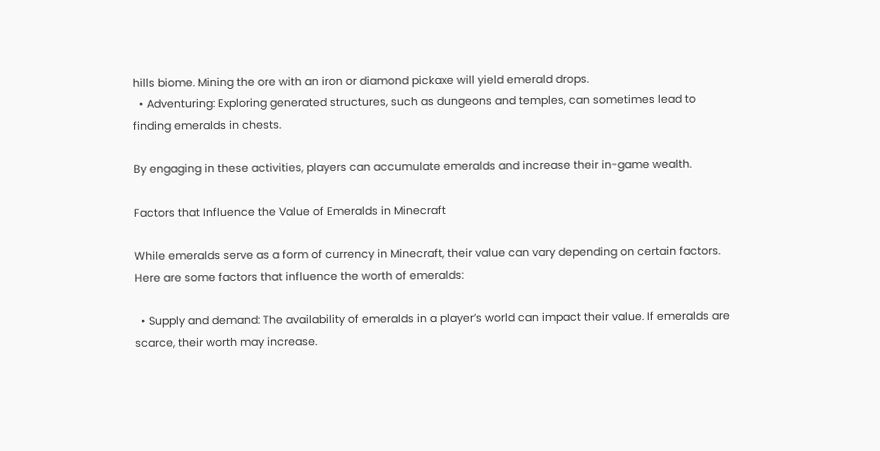hills biome. Mining the ore with an iron or diamond pickaxe will yield emerald drops.
  • Adventuring: Exploring generated structures, such as dungeons and temples, can sometimes lead to finding emeralds in chests.

By engaging in these activities, players can accumulate emeralds and increase their in-game wealth.

Factors that Influence the Value of Emeralds in Minecraft

While emeralds serve as a form of currency in Minecraft, their value can vary depending on certain factors. Here are some factors that influence the worth of emeralds:

  • Supply and demand: The availability of emeralds in a player’s world can impact their value. If emeralds are scarce, their worth may increase.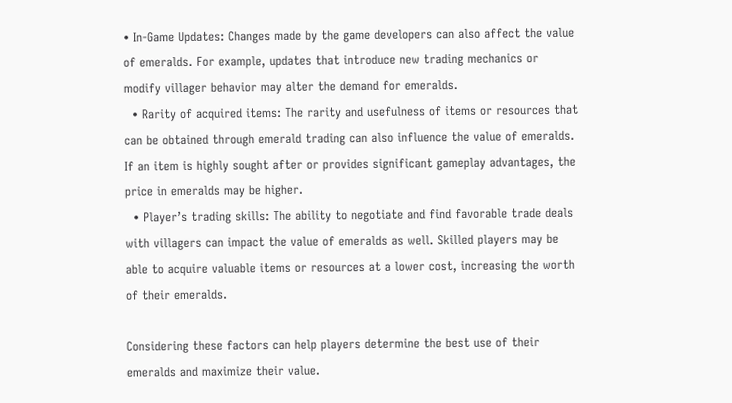• In-Game Updates: Changes made by the game developers can also affect the value of emeralds. For example, updates that introduce new trading mechanics or modify villager behavior may alter the demand for emeralds.
  • Rarity of acquired items: The rarity and usefulness of items or resources that can be obtained through emerald trading can also influence the value of emeralds. If an item is highly sought after or provides significant gameplay advantages, the price in emeralds may be higher.
  • Player’s trading skills: The ability to negotiate and find favorable trade deals with villagers can impact the value of emeralds as well. Skilled players may be able to acquire valuable items or resources at a lower cost, increasing the worth of their emeralds.

Considering these factors can help players determine the best use of their emeralds and maximize their value.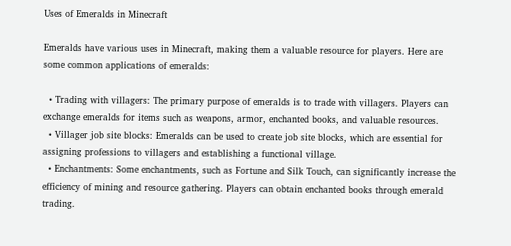Uses of Emeralds in Minecraft

Emeralds have various uses in Minecraft, making them a valuable resource for players. Here are some common applications of emeralds:

  • Trading with villagers: The primary purpose of emeralds is to trade with villagers. Players can exchange emeralds for items such as weapons, armor, enchanted books, and valuable resources.
  • Villager job site blocks: Emeralds can be used to create job site blocks, which are essential for assigning professions to villagers and establishing a functional village.
  • Enchantments: Some enchantments, such as Fortune and Silk Touch, can significantly increase the efficiency of mining and resource gathering. Players can obtain enchanted books through emerald trading.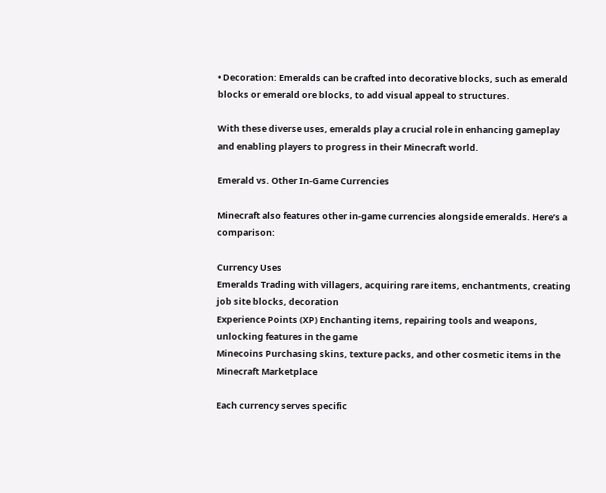• Decoration: Emeralds can be crafted into decorative blocks, such as emerald blocks or emerald ore blocks, to add visual appeal to structures.

With these diverse uses, emeralds play a crucial role in enhancing gameplay and enabling players to progress in their Minecraft world.

Emerald vs. Other In-Game Currencies

Minecraft also features other in-game currencies alongside emeralds. Here’s a comparison:

Currency Uses
Emeralds Trading with villagers, acquiring rare items, enchantments, creating job site blocks, decoration
Experience Points (XP) Enchanting items, repairing tools and weapons, unlocking features in the game
Minecoins Purchasing skins, texture packs, and other cosmetic items in the Minecraft Marketplace

Each currency serves specific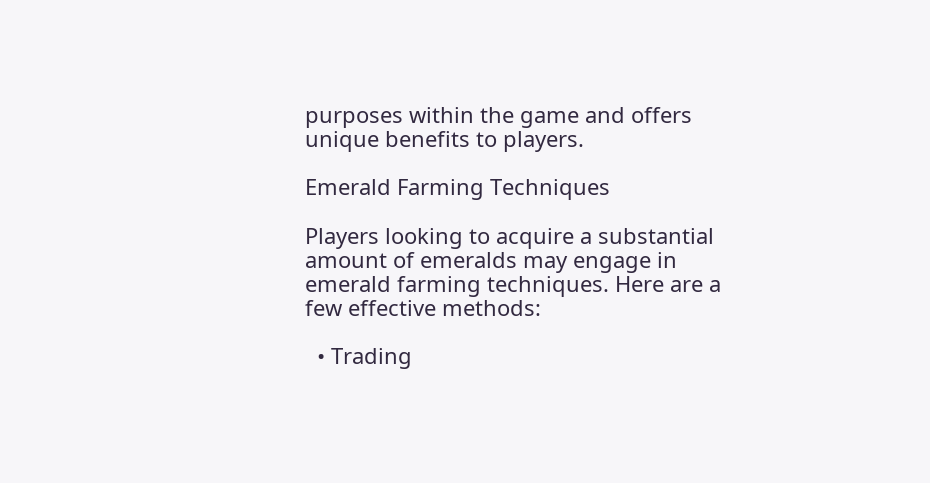purposes within the game and offers unique benefits to players.

Emerald Farming Techniques

Players looking to acquire a substantial amount of emeralds may engage in emerald farming techniques. Here are a few effective methods:

  • Trading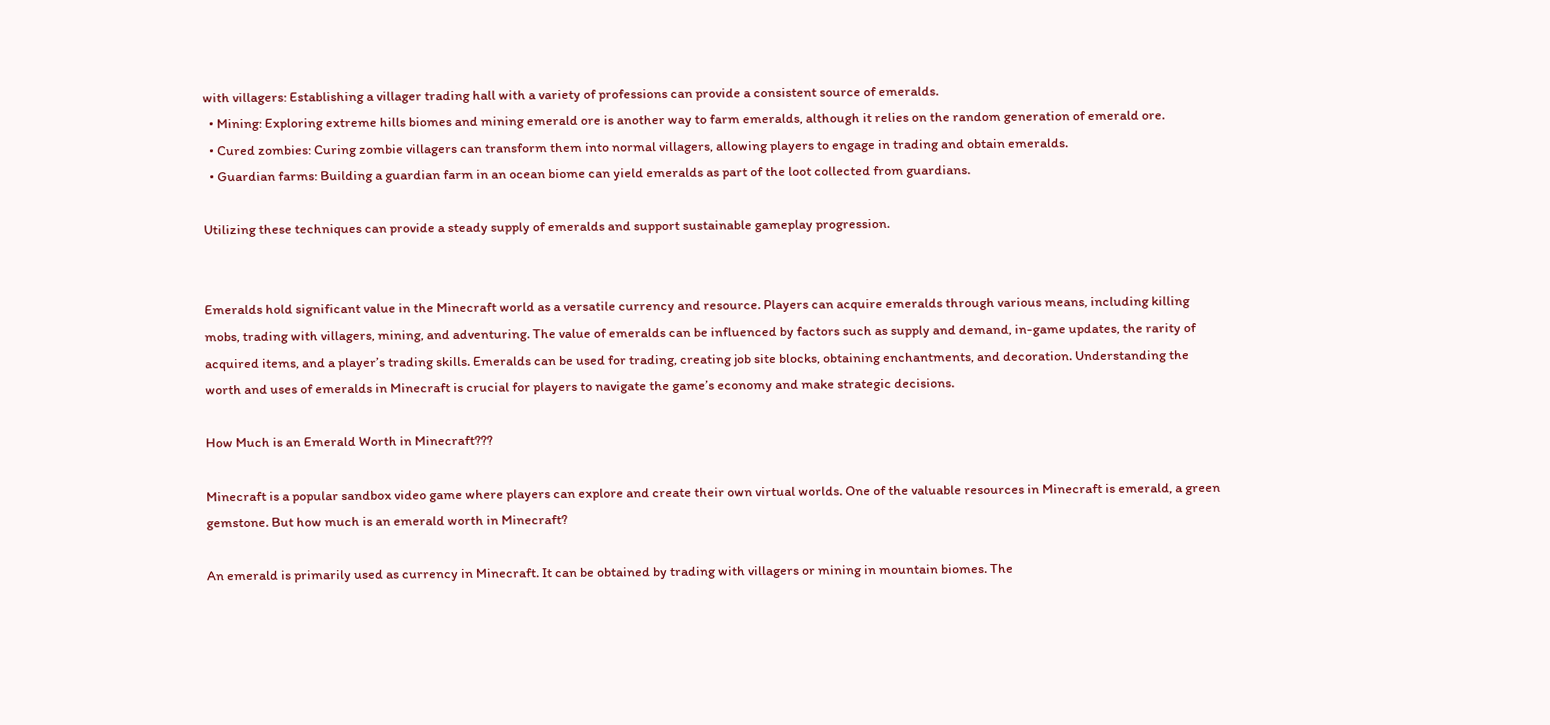with villagers: Establishing a villager trading hall with a variety of professions can provide a consistent source of emeralds.
  • Mining: Exploring extreme hills biomes and mining emerald ore is another way to farm emeralds, although it relies on the random generation of emerald ore.
  • Cured zombies: Curing zombie villagers can transform them into normal villagers, allowing players to engage in trading and obtain emeralds.
  • Guardian farms: Building a guardian farm in an ocean biome can yield emeralds as part of the loot collected from guardians.

Utilizing these techniques can provide a steady supply of emeralds and support sustainable gameplay progression.


Emeralds hold significant value in the Minecraft world as a versatile currency and resource. Players can acquire emeralds through various means, including killing mobs, trading with villagers, mining, and adventuring. The value of emeralds can be influenced by factors such as supply and demand, in-game updates, the rarity of acquired items, and a player’s trading skills. Emeralds can be used for trading, creating job site blocks, obtaining enchantments, and decoration. Understanding the worth and uses of emeralds in Minecraft is crucial for players to navigate the game’s economy and make strategic decisions.

How Much is an Emerald Worth in Minecraft???

Minecraft is a popular sandbox video game where players can explore and create their own virtual worlds. One of the valuable resources in Minecraft is emerald, a green gemstone. But how much is an emerald worth in Minecraft?

An emerald is primarily used as currency in Minecraft. It can be obtained by trading with villagers or mining in mountain biomes. The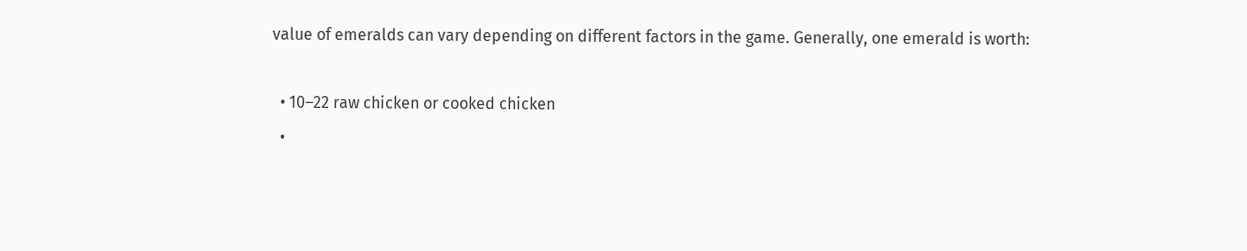value of emeralds can vary depending on different factors in the game. Generally, one emerald is worth:

  • 10–22 raw chicken or cooked chicken
  •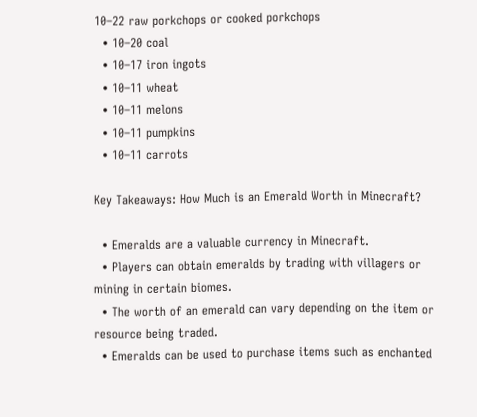10–22 raw porkchops or cooked porkchops
  • 10–20 coal
  • 10–17 iron ingots
  • 10–11 wheat
  • 10–11 melons
  • 10–11 pumpkins
  • 10–11 carrots

Key Takeaways: How Much is an Emerald Worth in Minecraft?

  • Emeralds are a valuable currency in Minecraft.
  • Players can obtain emeralds by trading with villagers or mining in certain biomes.
  • The worth of an emerald can vary depending on the item or resource being traded.
  • Emeralds can be used to purchase items such as enchanted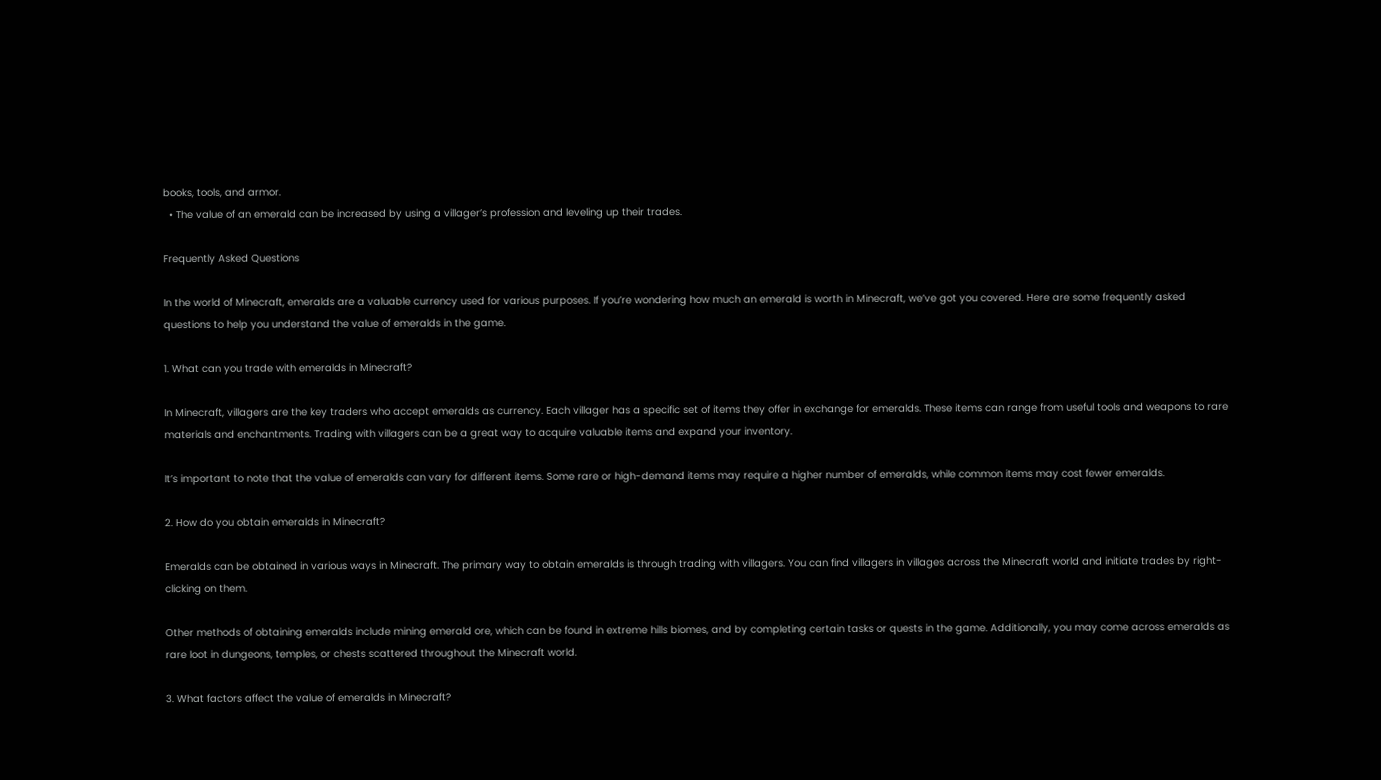books, tools, and armor.
  • The value of an emerald can be increased by using a villager’s profession and leveling up their trades.

Frequently Asked Questions

In the world of Minecraft, emeralds are a valuable currency used for various purposes. If you’re wondering how much an emerald is worth in Minecraft, we’ve got you covered. Here are some frequently asked questions to help you understand the value of emeralds in the game.

1. What can you trade with emeralds in Minecraft?

In Minecraft, villagers are the key traders who accept emeralds as currency. Each villager has a specific set of items they offer in exchange for emeralds. These items can range from useful tools and weapons to rare materials and enchantments. Trading with villagers can be a great way to acquire valuable items and expand your inventory.

It’s important to note that the value of emeralds can vary for different items. Some rare or high-demand items may require a higher number of emeralds, while common items may cost fewer emeralds.

2. How do you obtain emeralds in Minecraft?

Emeralds can be obtained in various ways in Minecraft. The primary way to obtain emeralds is through trading with villagers. You can find villagers in villages across the Minecraft world and initiate trades by right-clicking on them.

Other methods of obtaining emeralds include mining emerald ore, which can be found in extreme hills biomes, and by completing certain tasks or quests in the game. Additionally, you may come across emeralds as rare loot in dungeons, temples, or chests scattered throughout the Minecraft world.

3. What factors affect the value of emeralds in Minecraft?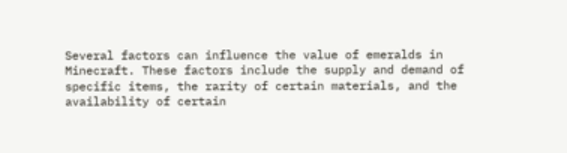Several factors can influence the value of emeralds in Minecraft. These factors include the supply and demand of specific items, the rarity of certain materials, and the availability of certain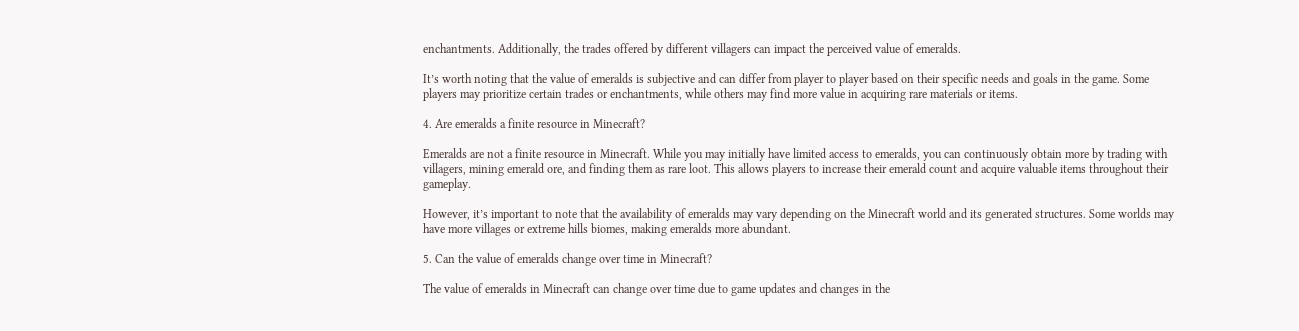enchantments. Additionally, the trades offered by different villagers can impact the perceived value of emeralds.

It’s worth noting that the value of emeralds is subjective and can differ from player to player based on their specific needs and goals in the game. Some players may prioritize certain trades or enchantments, while others may find more value in acquiring rare materials or items.

4. Are emeralds a finite resource in Minecraft?

Emeralds are not a finite resource in Minecraft. While you may initially have limited access to emeralds, you can continuously obtain more by trading with villagers, mining emerald ore, and finding them as rare loot. This allows players to increase their emerald count and acquire valuable items throughout their gameplay.

However, it’s important to note that the availability of emeralds may vary depending on the Minecraft world and its generated structures. Some worlds may have more villages or extreme hills biomes, making emeralds more abundant.

5. Can the value of emeralds change over time in Minecraft?

The value of emeralds in Minecraft can change over time due to game updates and changes in the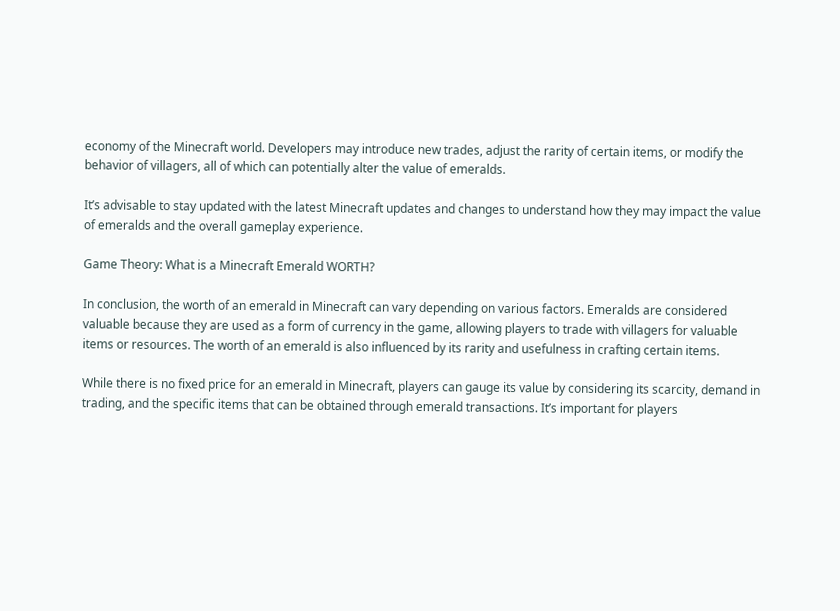economy of the Minecraft world. Developers may introduce new trades, adjust the rarity of certain items, or modify the behavior of villagers, all of which can potentially alter the value of emeralds.

It’s advisable to stay updated with the latest Minecraft updates and changes to understand how they may impact the value of emeralds and the overall gameplay experience.

Game Theory: What is a Minecraft Emerald WORTH?

In conclusion, the worth of an emerald in Minecraft can vary depending on various factors. Emeralds are considered valuable because they are used as a form of currency in the game, allowing players to trade with villagers for valuable items or resources. The worth of an emerald is also influenced by its rarity and usefulness in crafting certain items.

While there is no fixed price for an emerald in Minecraft, players can gauge its value by considering its scarcity, demand in trading, and the specific items that can be obtained through emerald transactions. It’s important for players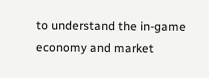to understand the in-game economy and market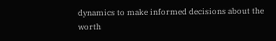dynamics to make informed decisions about the worth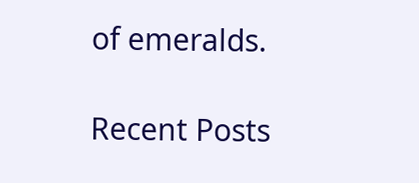of emeralds.

Recent Posts